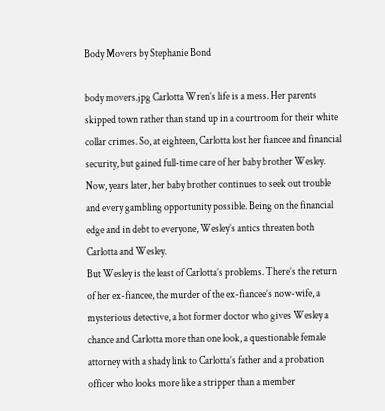Body Movers by Stephanie Bond

body movers.jpg Carlotta Wren’s life is a mess. Her parents skipped town rather than stand up in a courtroom for their white collar crimes. So, at eighteen, Carlotta lost her fiancee and financial security, but gained full-time care of her baby brother Wesley. Now, years later, her baby brother continues to seek out trouble and every gambling opportunity possible. Being on the financial edge and in debt to everyone, Wesley’s antics threaten both Carlotta and Wesley.
But Wesley is the least of Carlotta’s problems. There’s the return of her ex-fiancee, the murder of the ex-fiancee’s now-wife, a mysterious detective, a hot former doctor who gives Wesley a chance and Carlotta more than one look, a questionable female attorney with a shady link to Carlotta’s father and a probation officer who looks more like a stripper than a member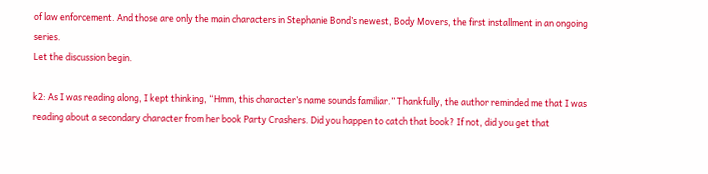of law enforcement. And those are only the main characters in Stephanie Bond’s newest, Body Movers, the first installment in an ongoing series.
Let the discussion begin.

k2: As I was reading along, I kept thinking, “Hmm, this character’s name sounds familiar.” Thankfully, the author reminded me that I was reading about a secondary character from her book Party Crashers. Did you happen to catch that book? If not, did you get that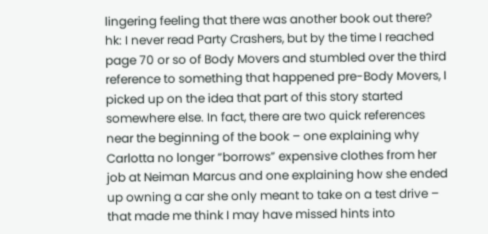lingering feeling that there was another book out there?
hk: I never read Party Crashers, but by the time I reached page 70 or so of Body Movers and stumbled over the third reference to something that happened pre-Body Movers, I picked up on the idea that part of this story started somewhere else. In fact, there are two quick references near the beginning of the book – one explaining why Carlotta no longer “borrows” expensive clothes from her job at Neiman Marcus and one explaining how she ended up owning a car she only meant to take on a test drive – that made me think I may have missed hints into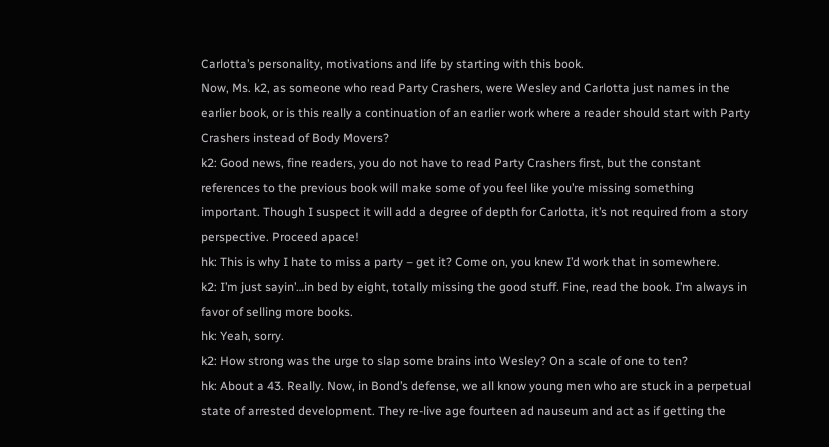Carlotta’s personality, motivations and life by starting with this book.
Now, Ms. k2, as someone who read Party Crashers, were Wesley and Carlotta just names in the earlier book, or is this really a continuation of an earlier work where a reader should start with Party Crashers instead of Body Movers?
k2: Good news, fine readers, you do not have to read Party Crashers first, but the constant references to the previous book will make some of you feel like you’re missing something important. Though I suspect it will add a degree of depth for Carlotta, it’s not required from a story perspective. Proceed apace!
hk: This is why I hate to miss a party – get it? Come on, you knew I’d work that in somewhere.
k2: I’m just sayin’…in bed by eight, totally missing the good stuff. Fine, read the book. I’m always in favor of selling more books.
hk: Yeah, sorry.
k2: How strong was the urge to slap some brains into Wesley? On a scale of one to ten?
hk: About a 43. Really. Now, in Bond’s defense, we all know young men who are stuck in a perpetual state of arrested development. They re-live age fourteen ad nauseum and act as if getting the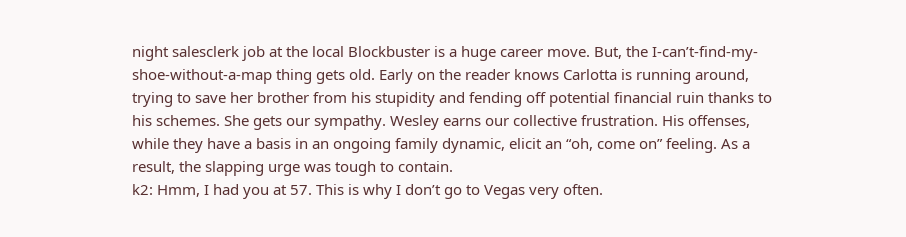night salesclerk job at the local Blockbuster is a huge career move. But, the I-can’t-find-my-shoe-without-a-map thing gets old. Early on the reader knows Carlotta is running around, trying to save her brother from his stupidity and fending off potential financial ruin thanks to his schemes. She gets our sympathy. Wesley earns our collective frustration. His offenses, while they have a basis in an ongoing family dynamic, elicit an “oh, come on” feeling. As a result, the slapping urge was tough to contain.
k2: Hmm, I had you at 57. This is why I don’t go to Vegas very often.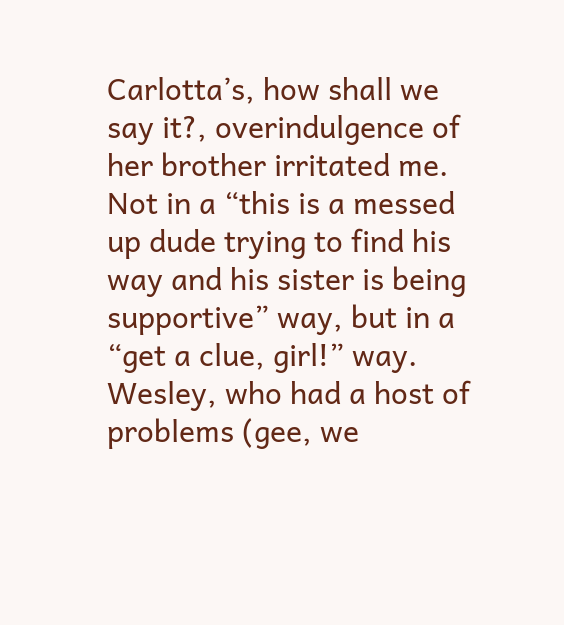Carlotta’s, how shall we say it?, overindulgence of her brother irritated me. Not in a “this is a messed up dude trying to find his way and his sister is being supportive” way, but in a “get a clue, girl!” way. Wesley, who had a host of problems (gee, we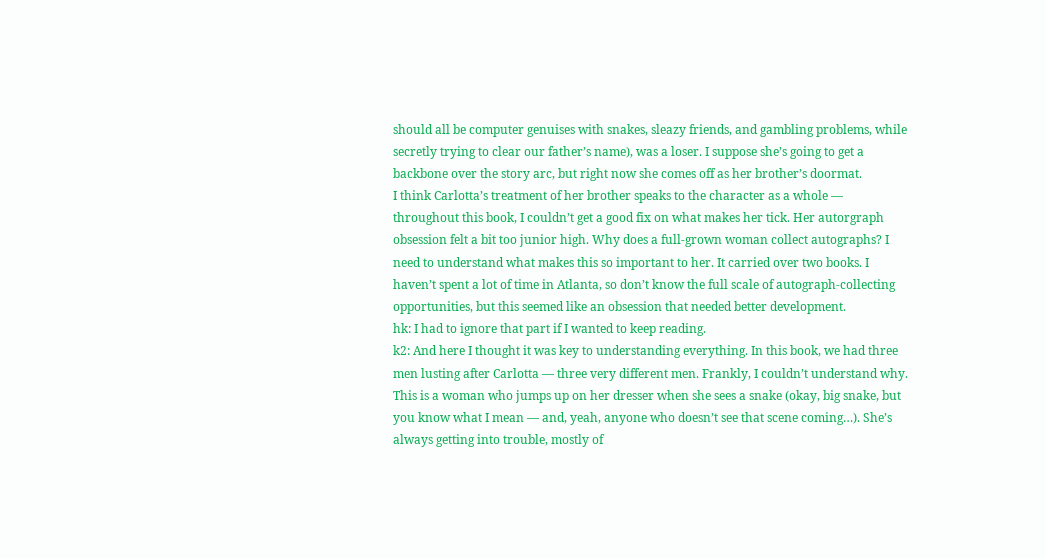should all be computer genuises with snakes, sleazy friends, and gambling problems, while secretly trying to clear our father’s name), was a loser. I suppose she’s going to get a backbone over the story arc, but right now she comes off as her brother’s doormat.
I think Carlotta’s treatment of her brother speaks to the character as a whole — throughout this book, I couldn’t get a good fix on what makes her tick. Her autorgraph obsession felt a bit too junior high. Why does a full-grown woman collect autographs? I need to understand what makes this so important to her. It carried over two books. I haven’t spent a lot of time in Atlanta, so don’t know the full scale of autograph-collecting opportunities, but this seemed like an obsession that needed better development.
hk: I had to ignore that part if I wanted to keep reading.
k2: And here I thought it was key to understanding everything. In this book, we had three men lusting after Carlotta — three very different men. Frankly, I couldn’t understand why. This is a woman who jumps up on her dresser when she sees a snake (okay, big snake, but you know what I mean — and, yeah, anyone who doesn’t see that scene coming…). She’s always getting into trouble, mostly of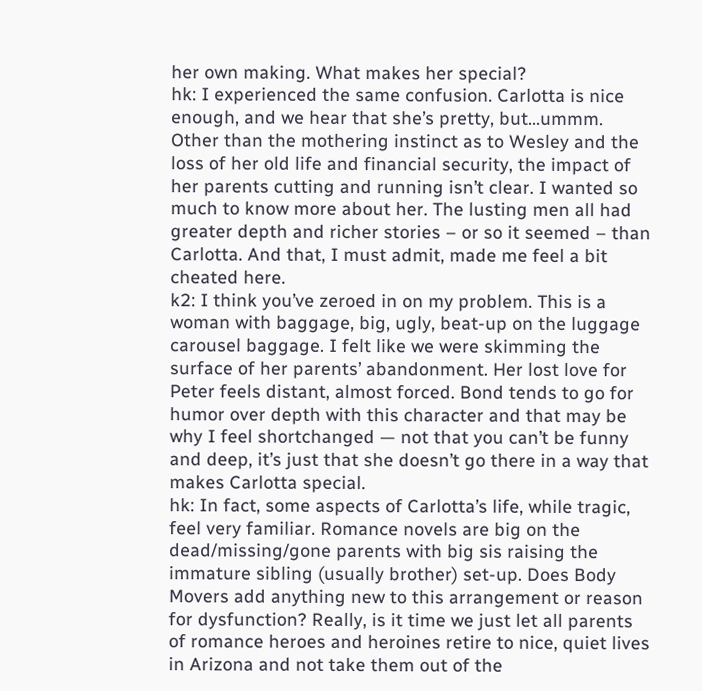her own making. What makes her special?
hk: I experienced the same confusion. Carlotta is nice enough, and we hear that she’s pretty, but…ummm. Other than the mothering instinct as to Wesley and the loss of her old life and financial security, the impact of her parents cutting and running isn’t clear. I wanted so much to know more about her. The lusting men all had greater depth and richer stories – or so it seemed – than Carlotta. And that, I must admit, made me feel a bit cheated here.
k2: I think you’ve zeroed in on my problem. This is a woman with baggage, big, ugly, beat-up on the luggage carousel baggage. I felt like we were skimming the surface of her parents’ abandonment. Her lost love for Peter feels distant, almost forced. Bond tends to go for humor over depth with this character and that may be why I feel shortchanged — not that you can’t be funny and deep, it’s just that she doesn’t go there in a way that makes Carlotta special.
hk: In fact, some aspects of Carlotta’s life, while tragic, feel very familiar. Romance novels are big on the dead/missing/gone parents with big sis raising the immature sibling (usually brother) set-up. Does Body Movers add anything new to this arrangement or reason for dysfunction? Really, is it time we just let all parents of romance heroes and heroines retire to nice, quiet lives in Arizona and not take them out of the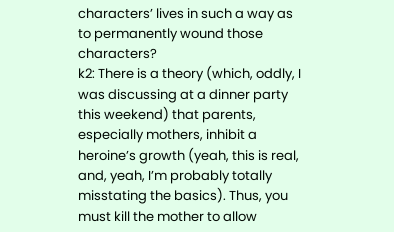characters’ lives in such a way as to permanently wound those characters?
k2: There is a theory (which, oddly, I was discussing at a dinner party this weekend) that parents, especially mothers, inhibit a heroine’s growth (yeah, this is real, and, yeah, I’m probably totally misstating the basics). Thus, you must kill the mother to allow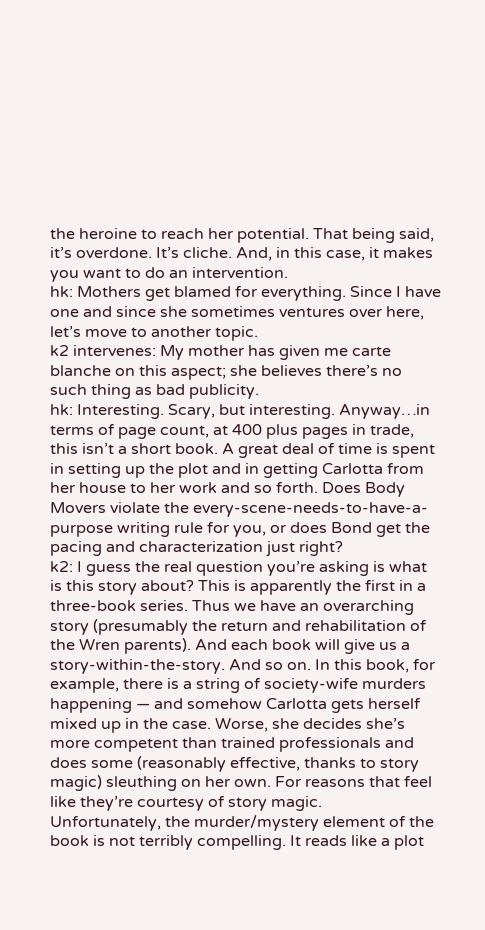the heroine to reach her potential. That being said, it’s overdone. It’s cliche. And, in this case, it makes you want to do an intervention.
hk: Mothers get blamed for everything. Since I have one and since she sometimes ventures over here, let’s move to another topic.
k2 intervenes: My mother has given me carte blanche on this aspect; she believes there’s no such thing as bad publicity.
hk: Interesting. Scary, but interesting. Anyway…in terms of page count, at 400 plus pages in trade, this isn’t a short book. A great deal of time is spent in setting up the plot and in getting Carlotta from her house to her work and so forth. Does Body Movers violate the every-scene-needs-to-have-a-purpose writing rule for you, or does Bond get the pacing and characterization just right?
k2: I guess the real question you’re asking is what is this story about? This is apparently the first in a three-book series. Thus we have an overarching story (presumably the return and rehabilitation of the Wren parents). And each book will give us a story-within-the-story. And so on. In this book, for example, there is a string of society-wife murders happening — and somehow Carlotta gets herself mixed up in the case. Worse, she decides she’s more competent than trained professionals and does some (reasonably effective, thanks to story magic) sleuthing on her own. For reasons that feel like they’re courtesy of story magic.
Unfortunately, the murder/mystery element of the book is not terribly compelling. It reads like a plot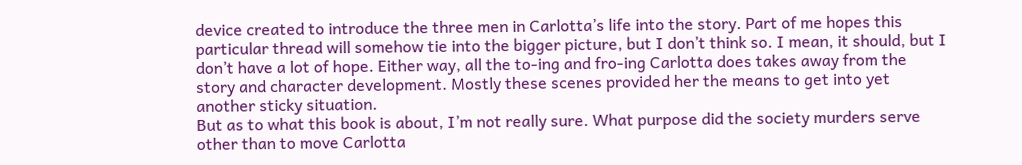device created to introduce the three men in Carlotta’s life into the story. Part of me hopes this particular thread will somehow tie into the bigger picture, but I don’t think so. I mean, it should, but I don’t have a lot of hope. Either way, all the to-ing and fro-ing Carlotta does takes away from the story and character development. Mostly these scenes provided her the means to get into yet another sticky situation.
But as to what this book is about, I’m not really sure. What purpose did the society murders serve other than to move Carlotta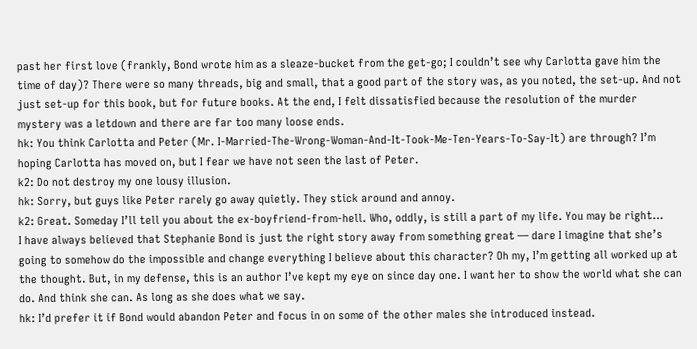past her first love (frankly, Bond wrote him as a sleaze-bucket from the get-go; I couldn’t see why Carlotta gave him the time of day)? There were so many threads, big and small, that a good part of the story was, as you noted, the set-up. And not just set-up for this book, but for future books. At the end, I felt dissatisfied because the resolution of the murder mystery was a letdown and there are far too many loose ends.
hk: You think Carlotta and Peter (Mr. I-Married-The-Wrong-Woman-And-It-Took-Me-Ten-Years-To-Say-It) are through? I’m hoping Carlotta has moved on, but I fear we have not seen the last of Peter.
k2: Do not destroy my one lousy illusion.
hk: Sorry, but guys like Peter rarely go away quietly. They stick around and annoy.
k2: Great. Someday I’ll tell you about the ex-boyfriend-from-hell. Who, oddly, is still a part of my life. You may be right…
I have always believed that Stephanie Bond is just the right story away from something great — dare I imagine that she’s going to somehow do the impossible and change everything I believe about this character? Oh my, I’m getting all worked up at the thought. But, in my defense, this is an author I’ve kept my eye on since day one. I want her to show the world what she can do. And think she can. As long as she does what we say.
hk: I’d prefer it if Bond would abandon Peter and focus in on some of the other males she introduced instead.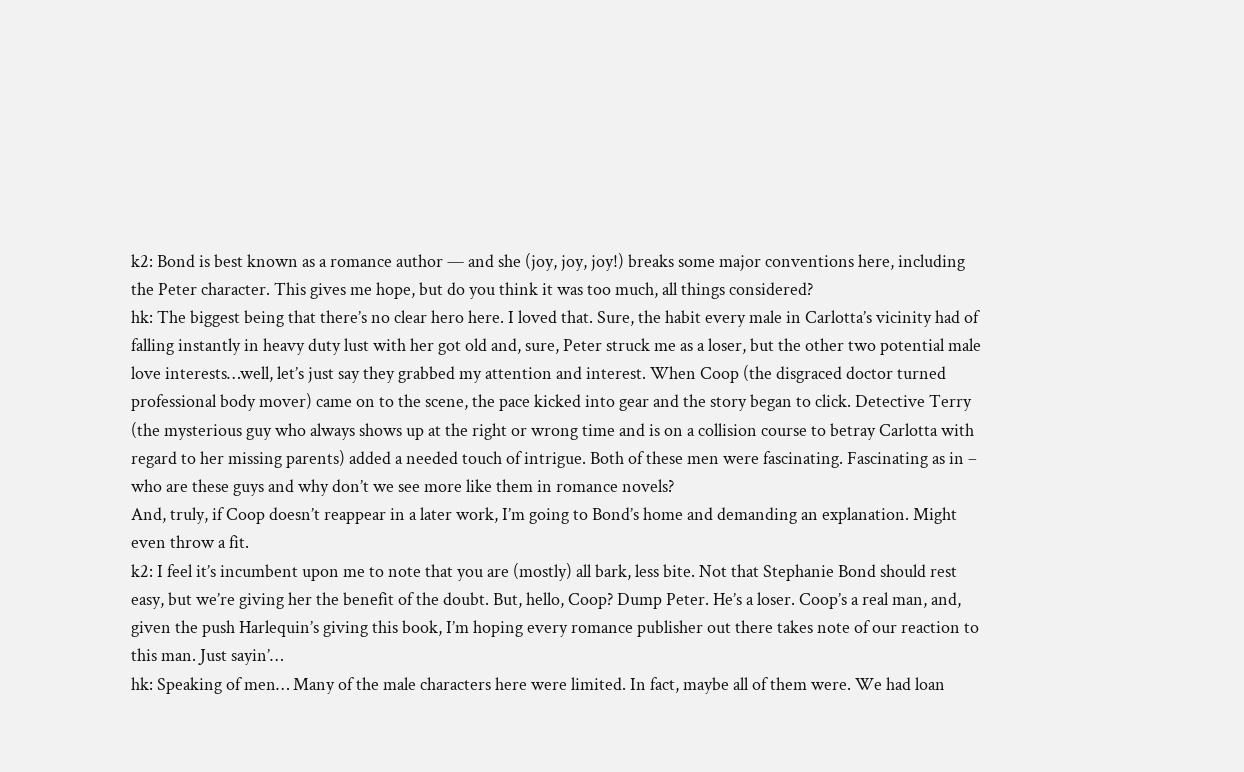k2: Bond is best known as a romance author — and she (joy, joy, joy!) breaks some major conventions here, including the Peter character. This gives me hope, but do you think it was too much, all things considered?
hk: The biggest being that there’s no clear hero here. I loved that. Sure, the habit every male in Carlotta’s vicinity had of falling instantly in heavy duty lust with her got old and, sure, Peter struck me as a loser, but the other two potential male love interests…well, let’s just say they grabbed my attention and interest. When Coop (the disgraced doctor turned professional body mover) came on to the scene, the pace kicked into gear and the story began to click. Detective Terry (the mysterious guy who always shows up at the right or wrong time and is on a collision course to betray Carlotta with regard to her missing parents) added a needed touch of intrigue. Both of these men were fascinating. Fascinating as in – who are these guys and why don’t we see more like them in romance novels?
And, truly, if Coop doesn’t reappear in a later work, I’m going to Bond’s home and demanding an explanation. Might even throw a fit.
k2: I feel it’s incumbent upon me to note that you are (mostly) all bark, less bite. Not that Stephanie Bond should rest easy, but we’re giving her the benefit of the doubt. But, hello, Coop? Dump Peter. He’s a loser. Coop’s a real man, and, given the push Harlequin’s giving this book, I’m hoping every romance publisher out there takes note of our reaction to this man. Just sayin’…
hk: Speaking of men… Many of the male characters here were limited. In fact, maybe all of them were. We had loan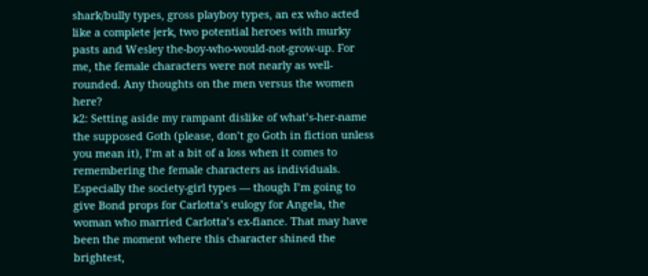shark/bully types, gross playboy types, an ex who acted like a complete jerk, two potential heroes with murky pasts and Wesley the-boy-who-would-not-grow-up. For me, the female characters were not nearly as well-rounded. Any thoughts on the men versus the women here?
k2: Setting aside my rampant dislike of what’s-her-name the supposed Goth (please, don’t go Goth in fiction unless you mean it), I’m at a bit of a loss when it comes to remembering the female characters as individuals. Especially the society-girl types — though I’m going to give Bond props for Carlotta’s eulogy for Angela, the woman who married Carlotta’s ex-fiance. That may have been the moment where this character shined the brightest,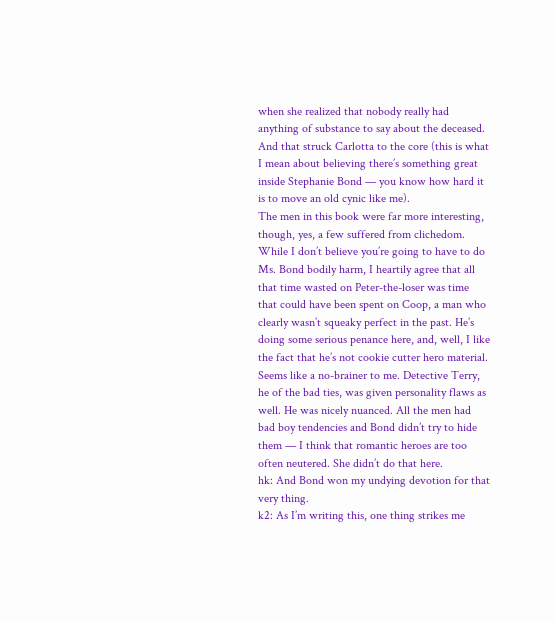when she realized that nobody really had anything of substance to say about the deceased. And that struck Carlotta to the core (this is what I mean about believing there’s something great inside Stephanie Bond — you know how hard it is to move an old cynic like me).
The men in this book were far more interesting, though, yes, a few suffered from clichedom. While I don’t believe you’re going to have to do Ms. Bond bodily harm, I heartily agree that all that time wasted on Peter-the-loser was time that could have been spent on Coop, a man who clearly wasn’t squeaky perfect in the past. He’s doing some serious penance here, and, well, I like the fact that he’s not cookie cutter hero material. Seems like a no-brainer to me. Detective Terry, he of the bad ties, was given personality flaws as well. He was nicely nuanced. All the men had bad boy tendencies and Bond didn’t try to hide them — I think that romantic heroes are too often neutered. She didn’t do that here.
hk: And Bond won my undying devotion for that very thing.
k2: As I’m writing this, one thing strikes me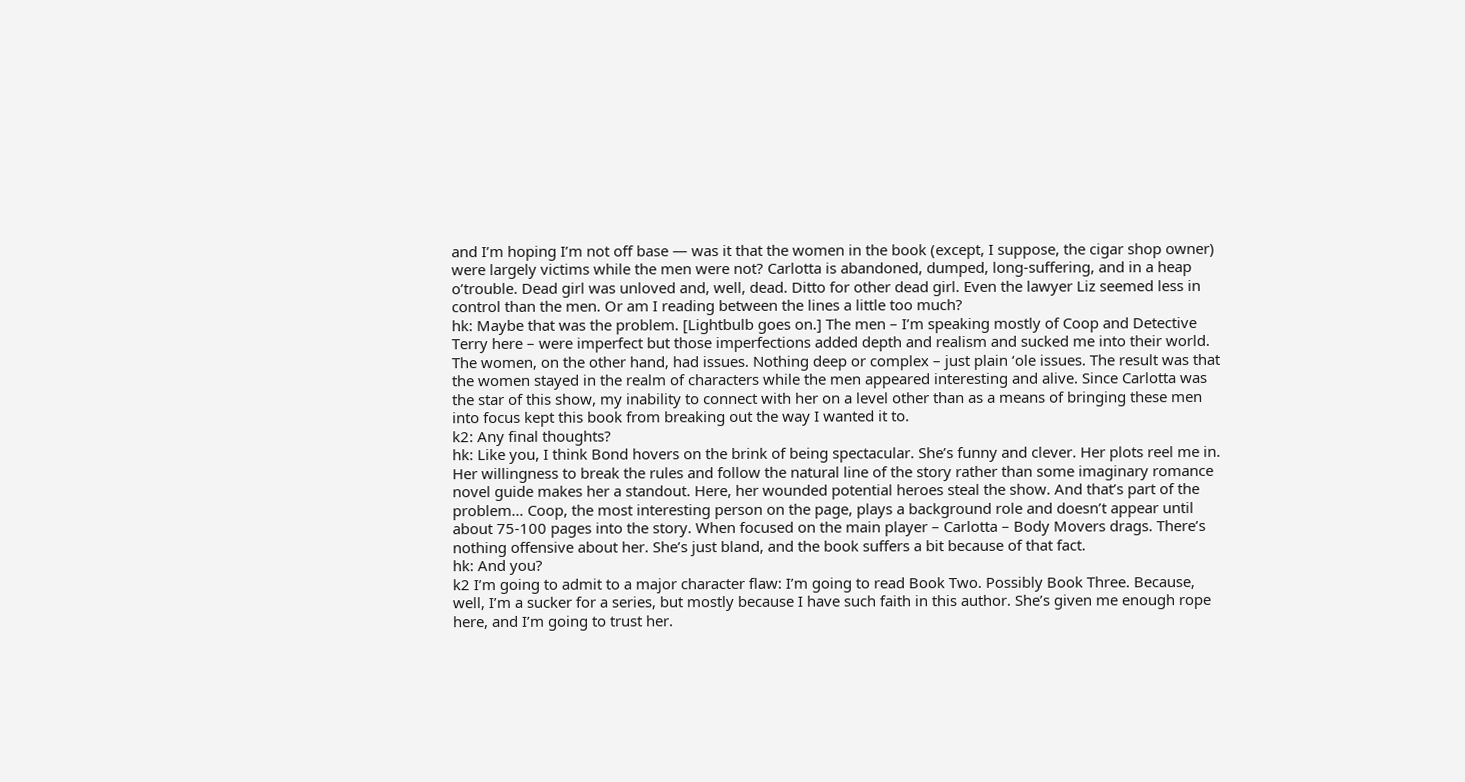and I’m hoping I’m not off base — was it that the women in the book (except, I suppose, the cigar shop owner) were largely victims while the men were not? Carlotta is abandoned, dumped, long-suffering, and in a heap o’trouble. Dead girl was unloved and, well, dead. Ditto for other dead girl. Even the lawyer Liz seemed less in control than the men. Or am I reading between the lines a little too much?
hk: Maybe that was the problem. [Lightbulb goes on.] The men – I’m speaking mostly of Coop and Detective Terry here – were imperfect but those imperfections added depth and realism and sucked me into their world. The women, on the other hand, had issues. Nothing deep or complex – just plain ‘ole issues. The result was that the women stayed in the realm of characters while the men appeared interesting and alive. Since Carlotta was the star of this show, my inability to connect with her on a level other than as a means of bringing these men into focus kept this book from breaking out the way I wanted it to.
k2: Any final thoughts?
hk: Like you, I think Bond hovers on the brink of being spectacular. She’s funny and clever. Her plots reel me in. Her willingness to break the rules and follow the natural line of the story rather than some imaginary romance novel guide makes her a standout. Here, her wounded potential heroes steal the show. And that’s part of the problem… Coop, the most interesting person on the page, plays a background role and doesn’t appear until about 75-100 pages into the story. When focused on the main player – Carlotta – Body Movers drags. There’s nothing offensive about her. She’s just bland, and the book suffers a bit because of that fact.
hk: And you?
k2 I’m going to admit to a major character flaw: I’m going to read Book Two. Possibly Book Three. Because, well, I’m a sucker for a series, but mostly because I have such faith in this author. She’s given me enough rope here, and I’m going to trust her.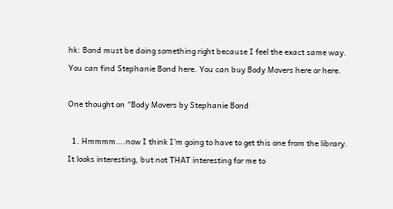hk: Bond must be doing something right because I feel the exact same way.
You can find Stephanie Bond here. You can buy Body Movers here or here.

One thought on “Body Movers by Stephanie Bond

  1. Hmmmm….now I think I’m going to have to get this one from the library. It looks interesting, but not THAT interesting for me to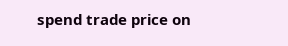spend trade price on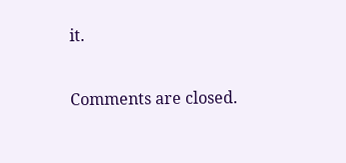it.

Comments are closed.